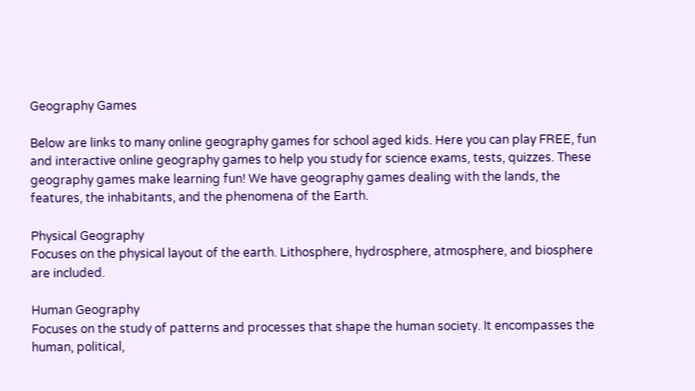Geography Games

Below are links to many online geography games for school aged kids. Here you can play FREE, fun and interactive online geography games to help you study for science exams, tests, quizzes. These geography games make learning fun! We have geography games dealing with the lands, the features, the inhabitants, and the phenomena of the Earth.

Physical Geography
Focuses on the physical layout of the earth. Lithosphere, hydrosphere, atmosphere, and biosphere are included.

Human Geography
Focuses on the study of patterns and processes that shape the human society. It encompasses the human, political,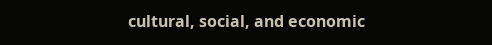cultural, social, and economic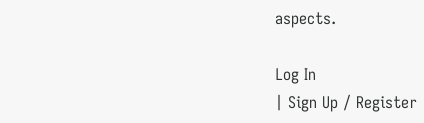aspects.

Log In
| Sign Up / Register